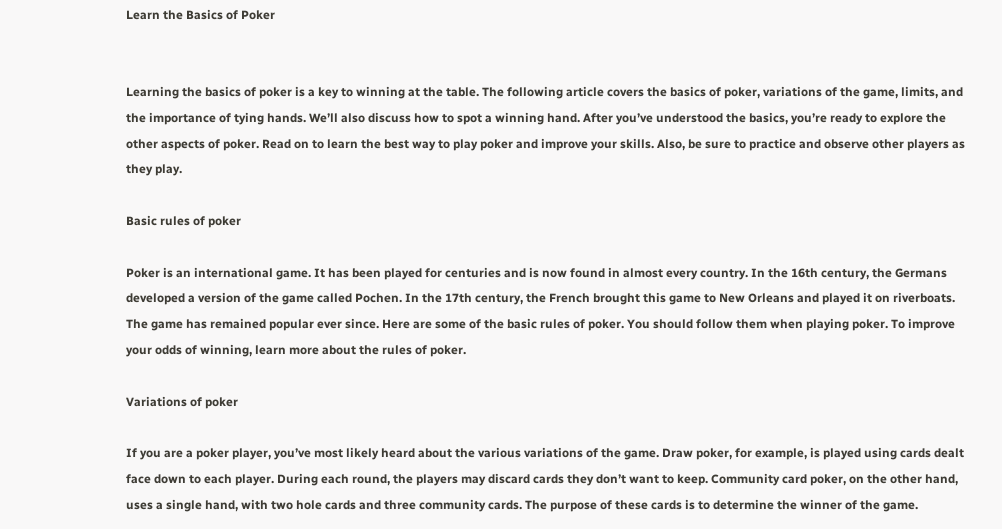Learn the Basics of Poker


Learning the basics of poker is a key to winning at the table. The following article covers the basics of poker, variations of the game, limits, and the importance of tying hands. We’ll also discuss how to spot a winning hand. After you’ve understood the basics, you’re ready to explore the other aspects of poker. Read on to learn the best way to play poker and improve your skills. Also, be sure to practice and observe other players as they play.

Basic rules of poker

Poker is an international game. It has been played for centuries and is now found in almost every country. In the 16th century, the Germans developed a version of the game called Pochen. In the 17th century, the French brought this game to New Orleans and played it on riverboats. The game has remained popular ever since. Here are some of the basic rules of poker. You should follow them when playing poker. To improve your odds of winning, learn more about the rules of poker.

Variations of poker

If you are a poker player, you’ve most likely heard about the various variations of the game. Draw poker, for example, is played using cards dealt face down to each player. During each round, the players may discard cards they don’t want to keep. Community card poker, on the other hand, uses a single hand, with two hole cards and three community cards. The purpose of these cards is to determine the winner of the game.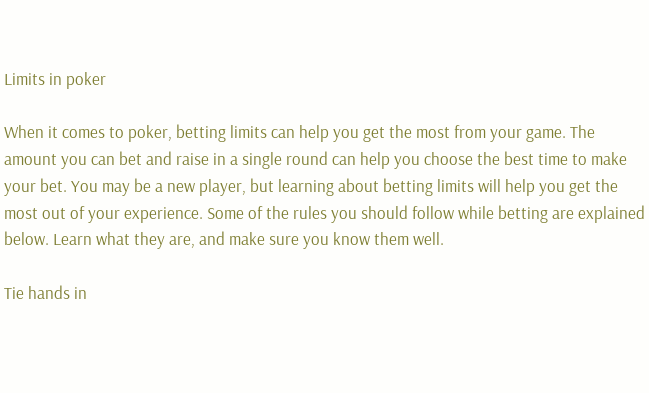Limits in poker

When it comes to poker, betting limits can help you get the most from your game. The amount you can bet and raise in a single round can help you choose the best time to make your bet. You may be a new player, but learning about betting limits will help you get the most out of your experience. Some of the rules you should follow while betting are explained below. Learn what they are, and make sure you know them well.

Tie hands in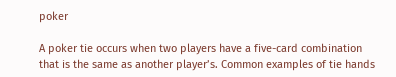poker

A poker tie occurs when two players have a five-card combination that is the same as another player’s. Common examples of tie hands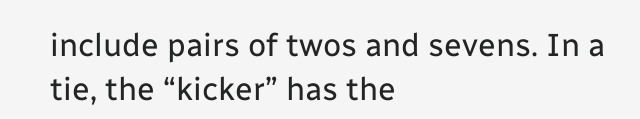include pairs of twos and sevens. In a tie, the “kicker” has the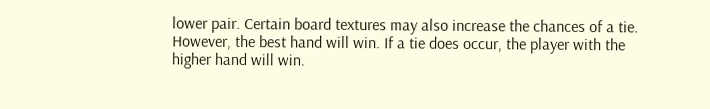lower pair. Certain board textures may also increase the chances of a tie. However, the best hand will win. If a tie does occur, the player with the higher hand will win.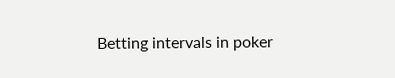Betting intervals in poker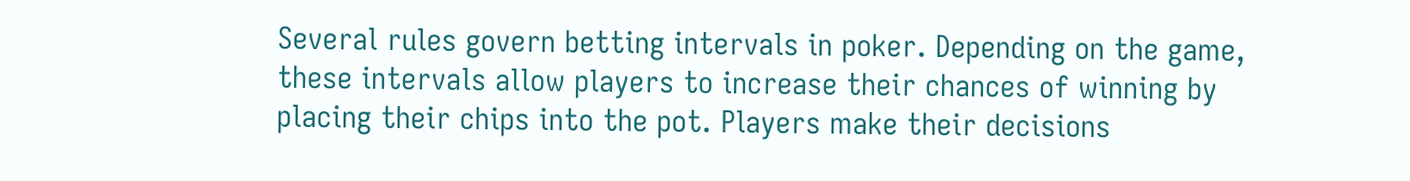Several rules govern betting intervals in poker. Depending on the game, these intervals allow players to increase their chances of winning by placing their chips into the pot. Players make their decisions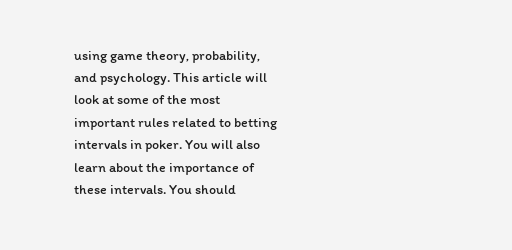using game theory, probability, and psychology. This article will look at some of the most important rules related to betting intervals in poker. You will also learn about the importance of these intervals. You should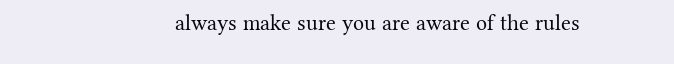always make sure you are aware of the rules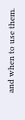and when to use them.